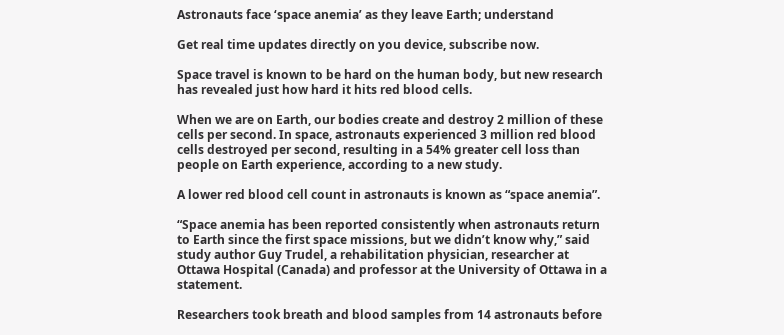Astronauts face ‘space anemia’ as they leave Earth; understand

Get real time updates directly on you device, subscribe now.

Space travel is known to be hard on the human body, but new research has revealed just how hard it hits red blood cells.

When we are on Earth, our bodies create and destroy 2 million of these cells per second. In space, astronauts experienced 3 million red blood cells destroyed per second, resulting in a 54% greater cell loss than people on Earth experience, according to a new study.

A lower red blood cell count in astronauts is known as “space anemia”.

“Space anemia has been reported consistently when astronauts return to Earth since the first space missions, but we didn’t know why,” said study author Guy Trudel, a rehabilitation physician, researcher at Ottawa Hospital (Canada) and professor at the University of Ottawa in a statement.

Researchers took breath and blood samples from 14 astronauts before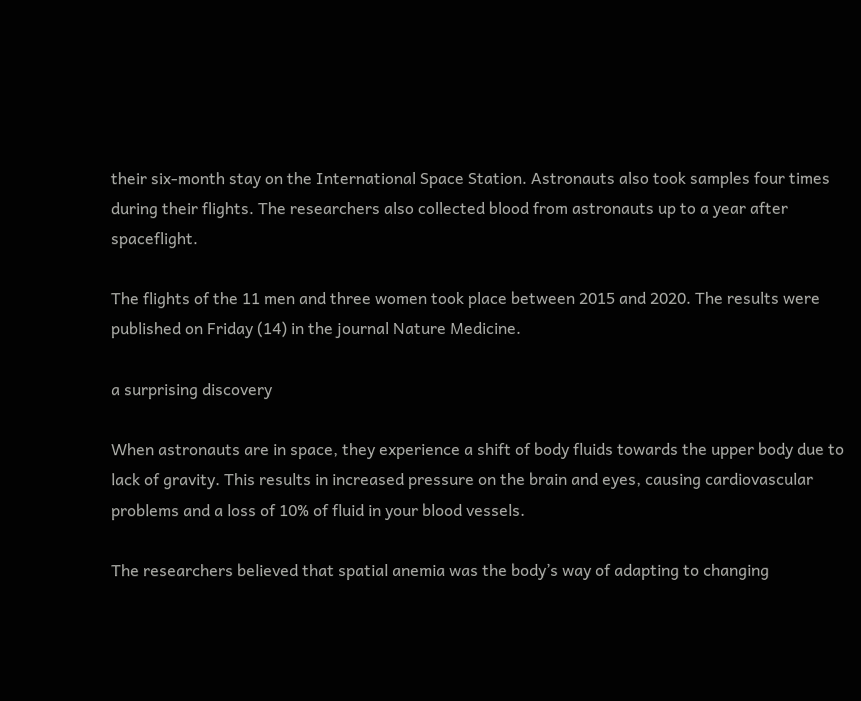their six-month stay on the International Space Station. Astronauts also took samples four times during their flights. The researchers also collected blood from astronauts up to a year after spaceflight.

The flights of the 11 men and three women took place between 2015 and 2020. The results were published on Friday (14) in the journal Nature Medicine.

a surprising discovery

When astronauts are in space, they experience a shift of body fluids towards the upper body due to lack of gravity. This results in increased pressure on the brain and eyes, causing cardiovascular problems and a loss of 10% of fluid in your blood vessels.

The researchers believed that spatial anemia was the body’s way of adapting to changing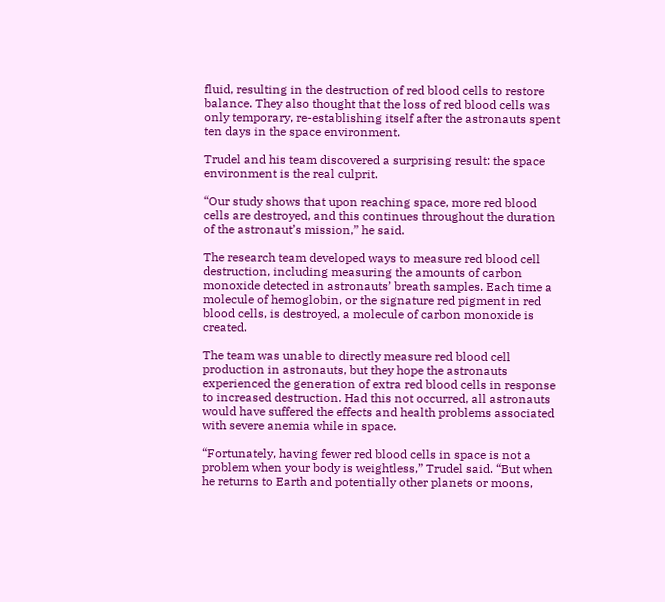fluid, resulting in the destruction of red blood cells to restore balance. They also thought that the loss of red blood cells was only temporary, re-establishing itself after the astronauts spent ten days in the space environment.

Trudel and his team discovered a surprising result: the space environment is the real culprit.

“Our study shows that upon reaching space, more red blood cells are destroyed, and this continues throughout the duration of the astronaut’s mission,” he said.

The research team developed ways to measure red blood cell destruction, including measuring the amounts of carbon monoxide detected in astronauts’ breath samples. Each time a molecule of hemoglobin, or the signature red pigment in red blood cells, is destroyed, a molecule of carbon monoxide is created.

The team was unable to directly measure red blood cell production in astronauts, but they hope the astronauts experienced the generation of extra red blood cells in response to increased destruction. Had this not occurred, all astronauts would have suffered the effects and health problems associated with severe anemia while in space.

“Fortunately, having fewer red blood cells in space is not a problem when your body is weightless,” Trudel said. “But when he returns to Earth and potentially other planets or moons,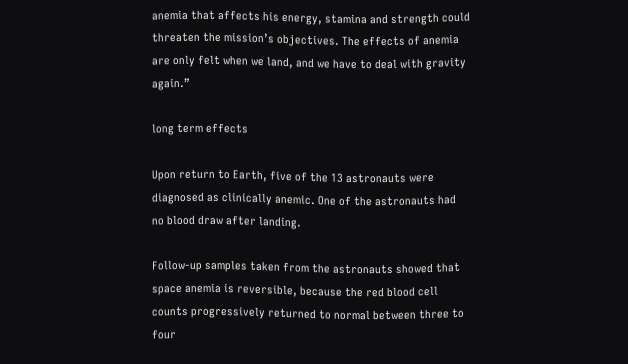anemia that affects his energy, stamina and strength could threaten the mission’s objectives. The effects of anemia are only felt when we land, and we have to deal with gravity again.”

long term effects

Upon return to Earth, five of the 13 astronauts were diagnosed as clinically anemic. One of the astronauts had no blood draw after landing.

Follow-up samples taken from the astronauts showed that space anemia is reversible, because the red blood cell counts progressively returned to normal between three to four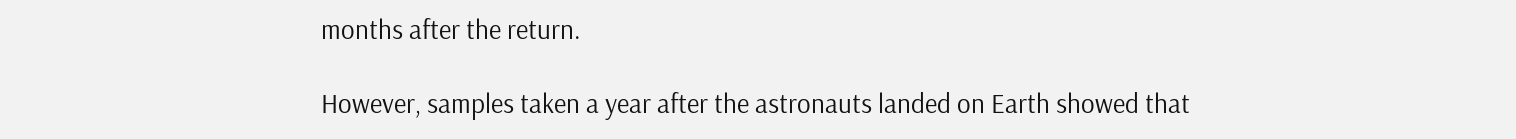months after the return.

However, samples taken a year after the astronauts landed on Earth showed that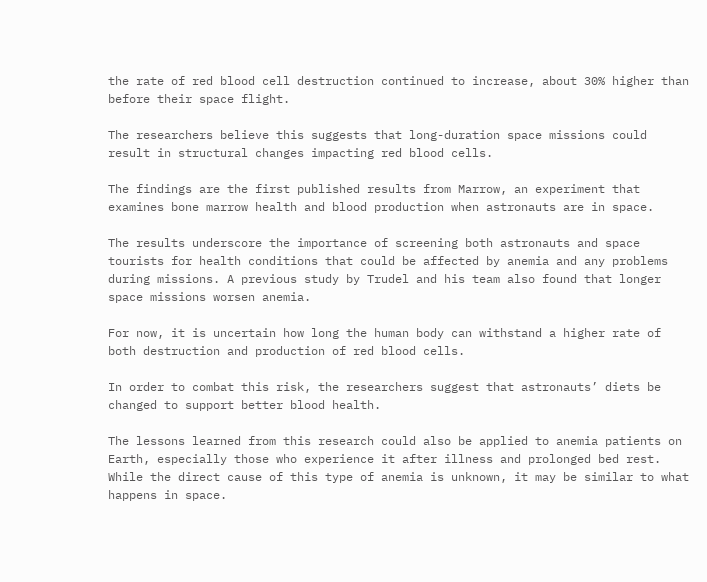the rate of red blood cell destruction continued to increase, about 30% higher than before their space flight.

The researchers believe this suggests that long-duration space missions could result in structural changes impacting red blood cells.

The findings are the first published results from Marrow, an experiment that examines bone marrow health and blood production when astronauts are in space.

The results underscore the importance of screening both astronauts and space tourists for health conditions that could be affected by anemia and any problems during missions. A previous study by Trudel and his team also found that longer space missions worsen anemia.

For now, it is uncertain how long the human body can withstand a higher rate of both destruction and production of red blood cells.

In order to combat this risk, the researchers suggest that astronauts’ diets be changed to support better blood health.

The lessons learned from this research could also be applied to anemia patients on Earth, especially those who experience it after illness and prolonged bed rest. While the direct cause of this type of anemia is unknown, it may be similar to what happens in space.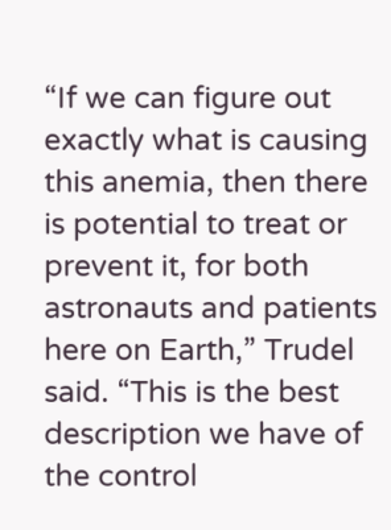“If we can figure out exactly what is causing this anemia, then there is potential to treat or prevent it, for both astronauts and patients here on Earth,” Trudel said. “This is the best description we have of the control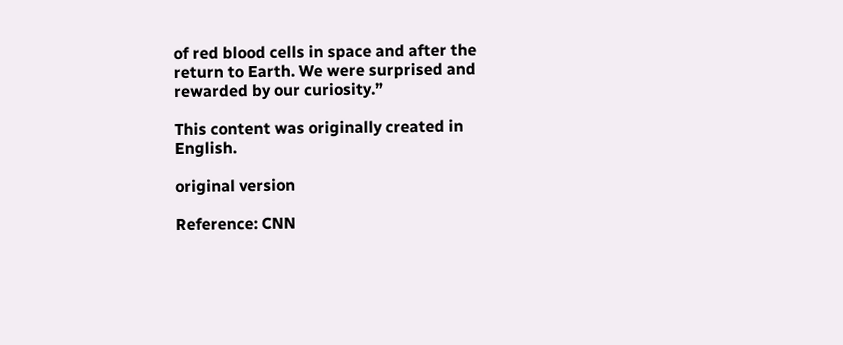of red blood cells in space and after the return to Earth. We were surprised and rewarded by our curiosity.”

This content was originally created in English.

original version

Reference: CNN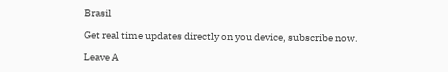Brasil

Get real time updates directly on you device, subscribe now.

Leave A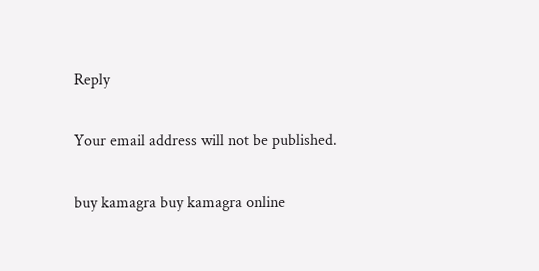Reply

Your email address will not be published.

buy kamagra buy kamagra online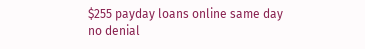$255 payday loans online same day no denial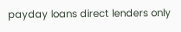payday loans direct lenders only